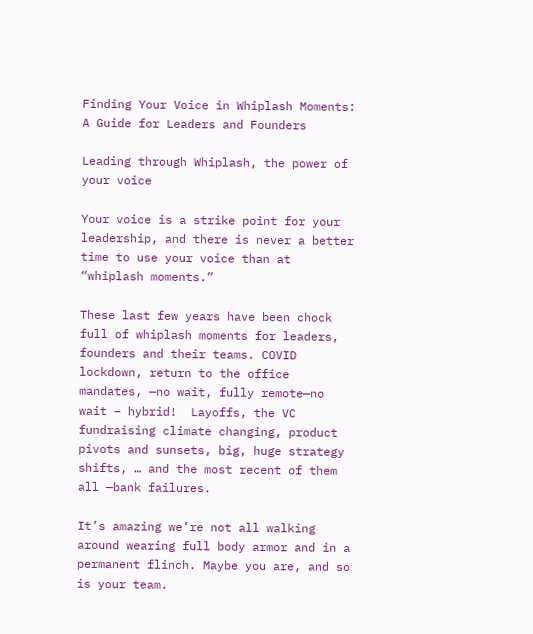Finding Your Voice in Whiplash Moments: A Guide for Leaders and Founders

Leading through Whiplash, the power of your voice

Your voice is a strike point for your leadership, and there is never a better time to use your voice than at “whiplash moments.”

These last few years have been chock full of whiplash moments for leaders, founders and their teams. COVID lockdown, return to the office mandates, —no wait, fully remote—no wait – hybrid!  Layoffs, the VC fundraising climate changing, product pivots and sunsets, big, huge strategy shifts, … and the most recent of them all —bank failures.

It’s amazing we’re not all walking around wearing full body armor and in a permanent flinch. Maybe you are, and so is your team.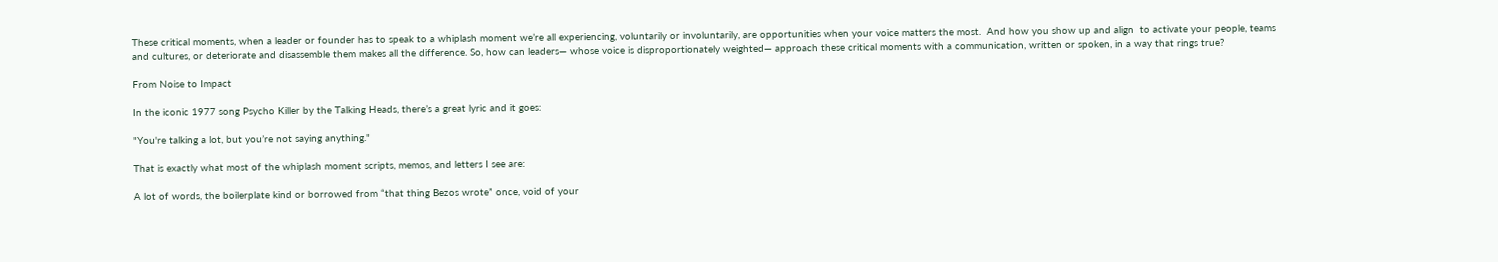These critical moments, when a leader or founder has to speak to a whiplash moment we’re all experiencing, voluntarily or involuntarily, are opportunities when your voice matters the most.  And how you show up and align  to activate your people, teams and cultures, or deteriorate and disassemble them makes all the difference. So, how can leaders— whose voice is disproportionately weighted— approach these critical moments with a communication, written or spoken, in a way that rings true?

From Noise to Impact

In the iconic 1977 song Psycho Killer by the Talking Heads, there’s a great lyric and it goes:

"You're talking a lot, but you’re not saying anything."

That is exactly what most of the whiplash moment scripts, memos, and letters I see are:

A lot of words, the boilerplate kind or borrowed from “that thing Bezos wrote” once, void of your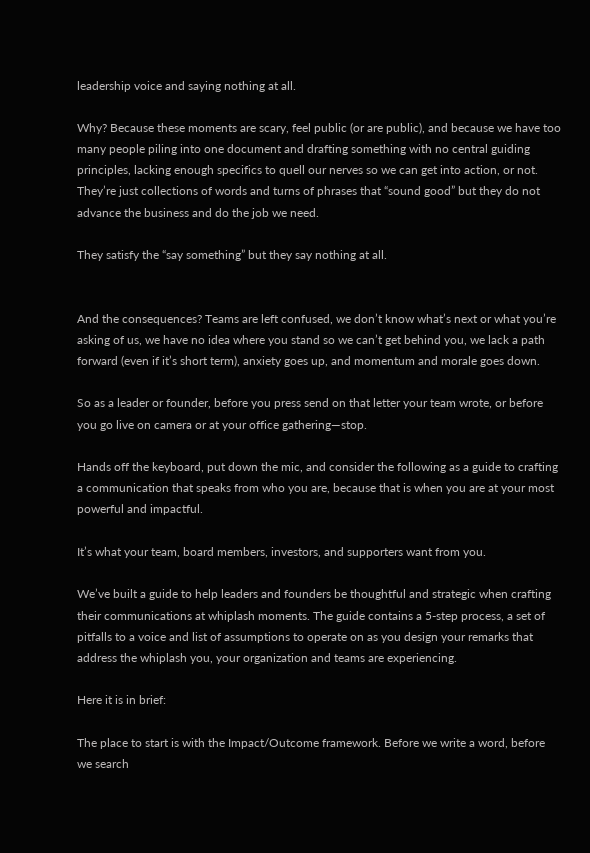leadership voice and saying nothing at all.

Why? Because these moments are scary, feel public (or are public), and because we have too many people piling into one document and drafting something with no central guiding principles, lacking enough specifics to quell our nerves so we can get into action, or not. They’re just collections of words and turns of phrases that “sound good” but they do not advance the business and do the job we need.

They satisfy the “say something” but they say nothing at all.


And the consequences? Teams are left confused, we don’t know what’s next or what you’re asking of us, we have no idea where you stand so we can’t get behind you, we lack a path forward (even if it’s short term), anxiety goes up, and momentum and morale goes down.

So as a leader or founder, before you press send on that letter your team wrote, or before you go live on camera or at your office gathering—stop.

Hands off the keyboard, put down the mic, and consider the following as a guide to crafting a communication that speaks from who you are, because that is when you are at your most powerful and impactful.

It’s what your team, board members, investors, and supporters want from you.

We’ve built a guide to help leaders and founders be thoughtful and strategic when crafting their communications at whiplash moments. The guide contains a 5-step process, a set of pitfalls to a voice and list of assumptions to operate on as you design your remarks that address the whiplash you, your organization and teams are experiencing.

Here it is in brief:

The place to start is with the Impact/Outcome framework. Before we write a word, before we search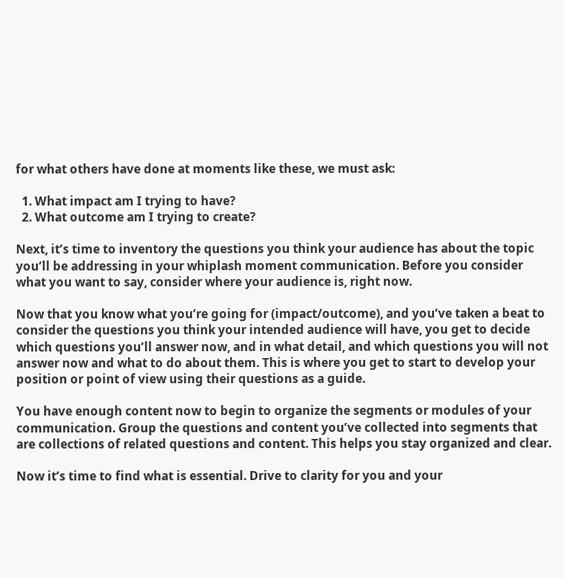for what others have done at moments like these, we must ask:

  1. What impact am I trying to have?
  2. What outcome am I trying to create?

Next, it’s time to inventory the questions you think your audience has about the topic you’ll be addressing in your whiplash moment communication. Before you consider what you want to say, consider where your audience is, right now.

Now that you know what you’re going for (impact/outcome), and you’ve taken a beat to consider the questions you think your intended audience will have, you get to decide which questions you’ll answer now, and in what detail, and which questions you will not answer now and what to do about them. This is where you get to start to develop your position or point of view using their questions as a guide.

You have enough content now to begin to organize the segments or modules of your communication. Group the questions and content you’ve collected into segments that are collections of related questions and content. This helps you stay organized and clear.

Now it’s time to find what is essential. Drive to clarity for you and your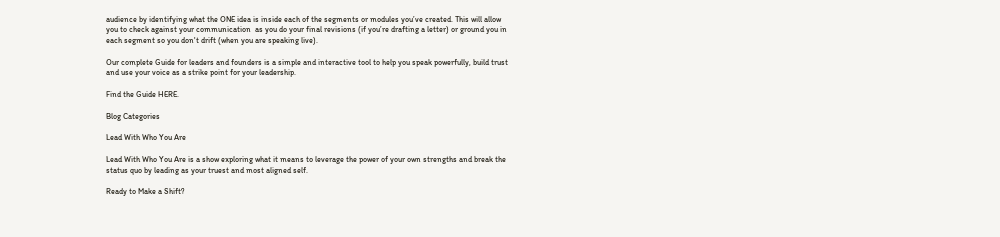audience by identifying what the ONE idea is inside each of the segments or modules you’ve created. This will allow you to check against your communication  as you do your final revisions (if you’re drafting a letter) or ground you in each segment so you don't drift (when you are speaking live).

Our complete Guide for leaders and founders is a simple and interactive tool to help you speak powerfully, build trust and use your voice as a strike point for your leadership.

Find the Guide HERE.

Blog Categories

Lead With Who You Are

Lead With Who You Are is a show exploring what it means to leverage the power of your own strengths and break the status quo by leading as your truest and most aligned self.

Ready to Make a Shift?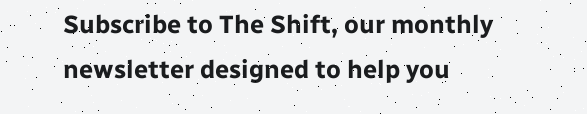Subscribe to The Shift, our monthly newsletter designed to help you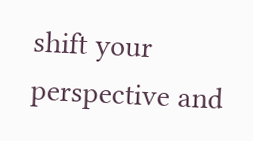shift your perspective and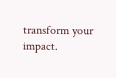transform your impact.